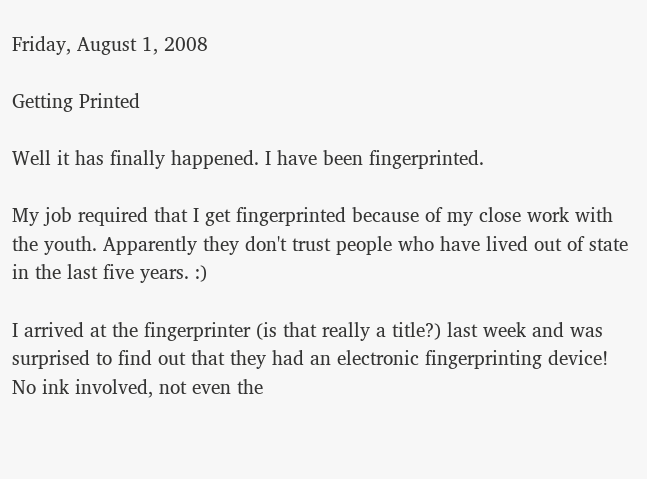Friday, August 1, 2008

Getting Printed

Well it has finally happened. I have been fingerprinted.

My job required that I get fingerprinted because of my close work with the youth. Apparently they don't trust people who have lived out of state in the last five years. :)

I arrived at the fingerprinter (is that really a title?) last week and was surprised to find out that they had an electronic fingerprinting device! No ink involved, not even the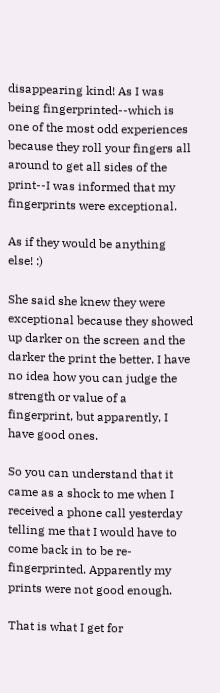disappearing kind! As I was being fingerprinted--which is one of the most odd experiences because they roll your fingers all around to get all sides of the print--I was informed that my fingerprints were exceptional.

As if they would be anything else! :)

She said she knew they were exceptional because they showed up darker on the screen and the darker the print the better. I have no idea how you can judge the strength or value of a fingerprint, but apparently, I have good ones.

So you can understand that it came as a shock to me when I received a phone call yesterday telling me that I would have to come back in to be re-fingerprinted. Apparently my prints were not good enough.

That is what I get for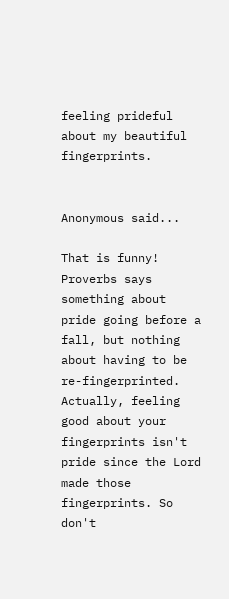feeling prideful about my beautiful fingerprints.


Anonymous said...

That is funny! Proverbs says something about pride going before a fall, but nothing about having to be re-fingerprinted. Actually, feeling good about your fingerprints isn't pride since the Lord made those fingerprints. So don't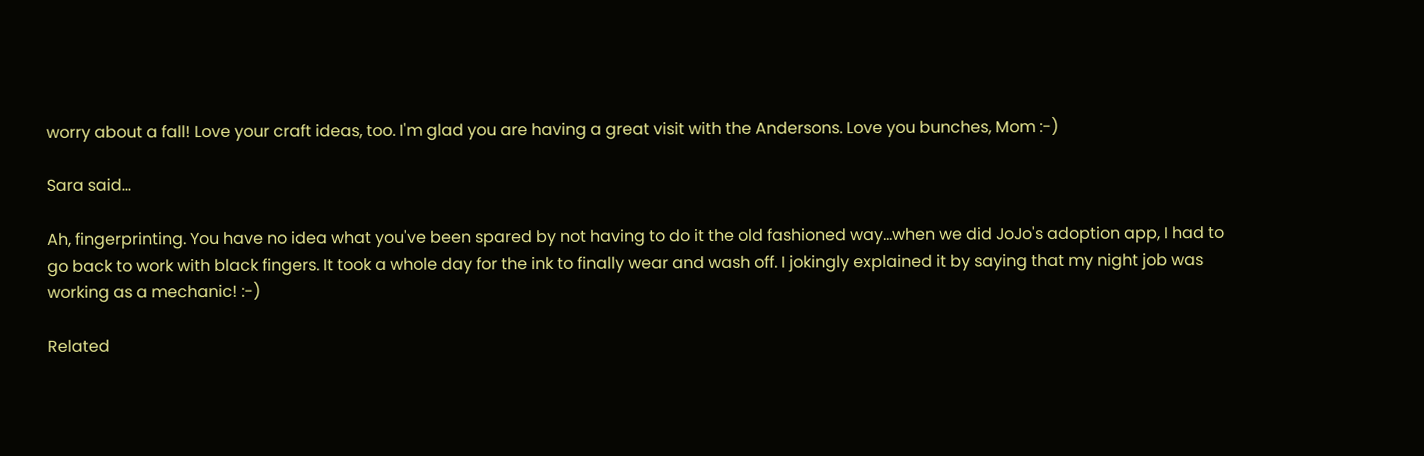worry about a fall! Love your craft ideas, too. I'm glad you are having a great visit with the Andersons. Love you bunches, Mom :-)

Sara said...

Ah, fingerprinting. You have no idea what you've been spared by not having to do it the old fashioned way...when we did JoJo's adoption app, I had to go back to work with black fingers. It took a whole day for the ink to finally wear and wash off. I jokingly explained it by saying that my night job was working as a mechanic! :-)

Related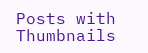Posts with Thumbnails